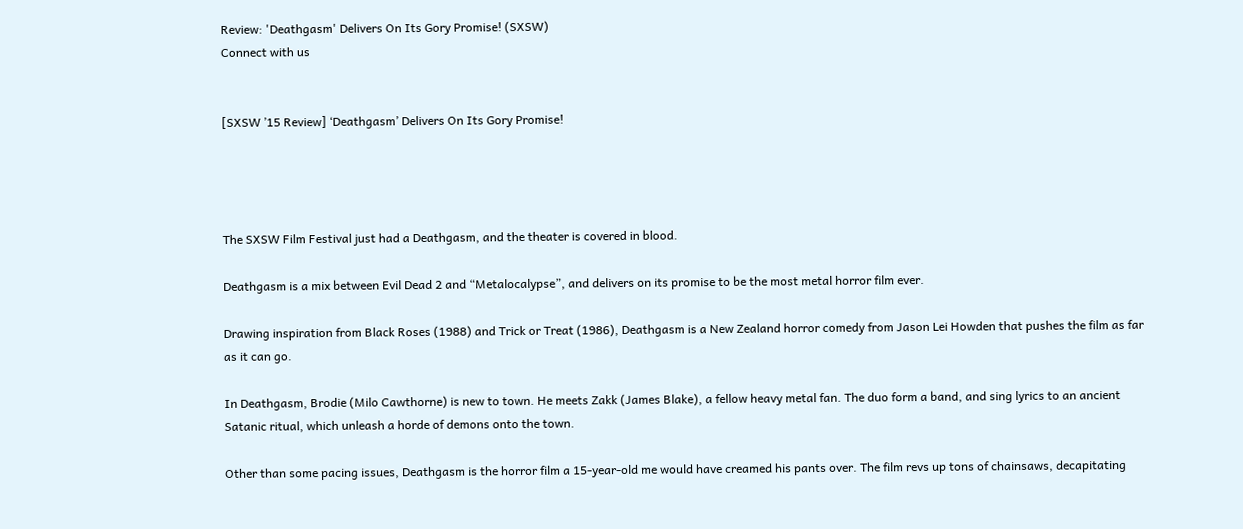Review: 'Deathgasm' Delivers On Its Gory Promise! (SXSW)
Connect with us


[SXSW ’15 Review] ‘Deathgasm’ Delivers On Its Gory Promise!




The SXSW Film Festival just had a Deathgasm, and the theater is covered in blood.

Deathgasm is a mix between Evil Dead 2 and “Metalocalypse”, and delivers on its promise to be the most metal horror film ever.

Drawing inspiration from Black Roses (1988) and Trick or Treat (1986), Deathgasm is a New Zealand horror comedy from Jason Lei Howden that pushes the film as far as it can go.

In Deathgasm, Brodie (Milo Cawthorne) is new to town. He meets Zakk (James Blake), a fellow heavy metal fan. The duo form a band, and sing lyrics to an ancient Satanic ritual, which unleash a horde of demons onto the town.

Other than some pacing issues, Deathgasm is the horror film a 15-year-old me would have creamed his pants over. The film revs up tons of chainsaws, decapitating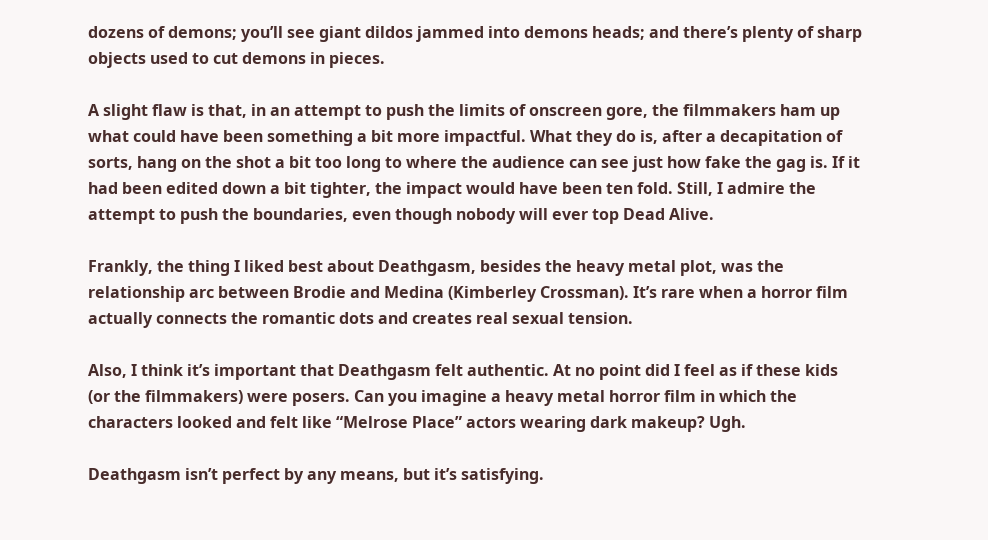dozens of demons; you’ll see giant dildos jammed into demons heads; and there’s plenty of sharp objects used to cut demons in pieces.

A slight flaw is that, in an attempt to push the limits of onscreen gore, the filmmakers ham up what could have been something a bit more impactful. What they do is, after a decapitation of sorts, hang on the shot a bit too long to where the audience can see just how fake the gag is. If it had been edited down a bit tighter, the impact would have been ten fold. Still, I admire the attempt to push the boundaries, even though nobody will ever top Dead Alive.

Frankly, the thing I liked best about Deathgasm, besides the heavy metal plot, was the relationship arc between Brodie and Medina (Kimberley Crossman). It’s rare when a horror film actually connects the romantic dots and creates real sexual tension.

Also, I think it’s important that Deathgasm felt authentic. At no point did I feel as if these kids (or the filmmakers) were posers. Can you imagine a heavy metal horror film in which the characters looked and felt like “Melrose Place” actors wearing dark makeup? Ugh.

Deathgasm isn’t perfect by any means, but it’s satisfying.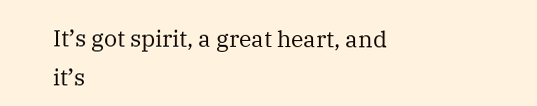It’s got spirit, a great heart, and it’s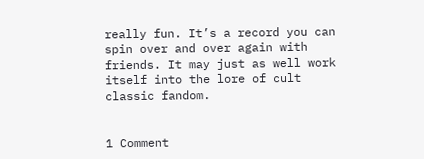really fun. It’s a record you can spin over and over again with friends. It may just as well work itself into the lore of cult classic fandom.


1 Comment